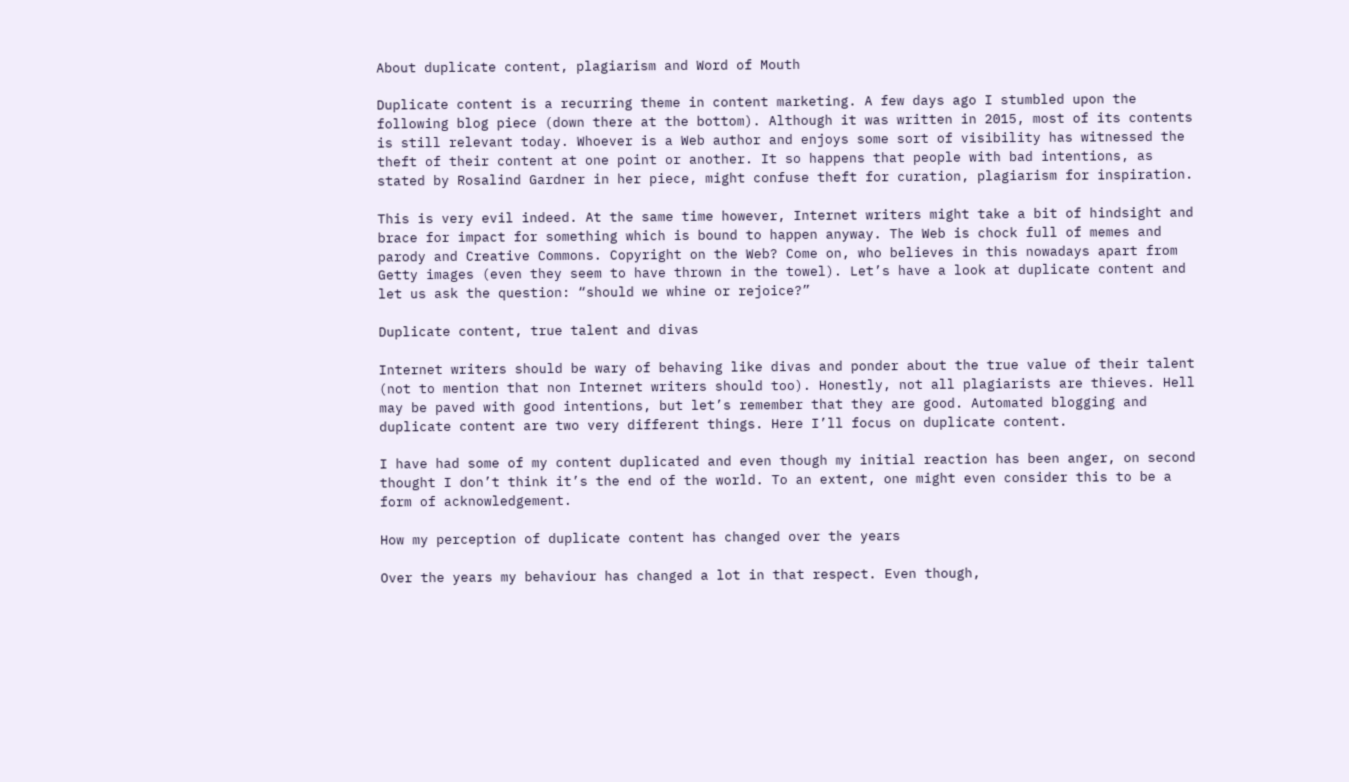About duplicate content, plagiarism and Word of Mouth

Duplicate content is a recurring theme in content marketing. A few days ago I stumbled upon the following blog piece (down there at the bottom). Although it was written in 2015, most of its contents is still relevant today. Whoever is a Web author and enjoys some sort of visibility has witnessed the theft of their content at one point or another. It so happens that people with bad intentions, as stated by Rosalind Gardner in her piece, might confuse theft for curation, plagiarism for inspiration.

This is very evil indeed. At the same time however, Internet writers might take a bit of hindsight and brace for impact for something which is bound to happen anyway. The Web is chock full of memes and parody and Creative Commons. Copyright on the Web? Come on, who believes in this nowadays apart from Getty images (even they seem to have thrown in the towel). Let’s have a look at duplicate content and let us ask the question: “should we whine or rejoice?”

Duplicate content, true talent and divas

Internet writers should be wary of behaving like divas and ponder about the true value of their talent (not to mention that non Internet writers should too). Honestly, not all plagiarists are thieves. Hell may be paved with good intentions, but let’s remember that they are good. Automated blogging and duplicate content are two very different things. Here I’ll focus on duplicate content.

I have had some of my content duplicated and even though my initial reaction has been anger, on second thought I don’t think it’s the end of the world. To an extent, one might even consider this to be a form of acknowledgement.

How my perception of duplicate content has changed over the years

Over the years my behaviour has changed a lot in that respect. Even though,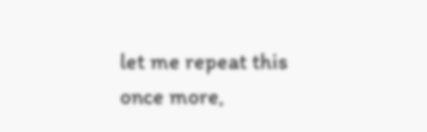let me repeat this once more,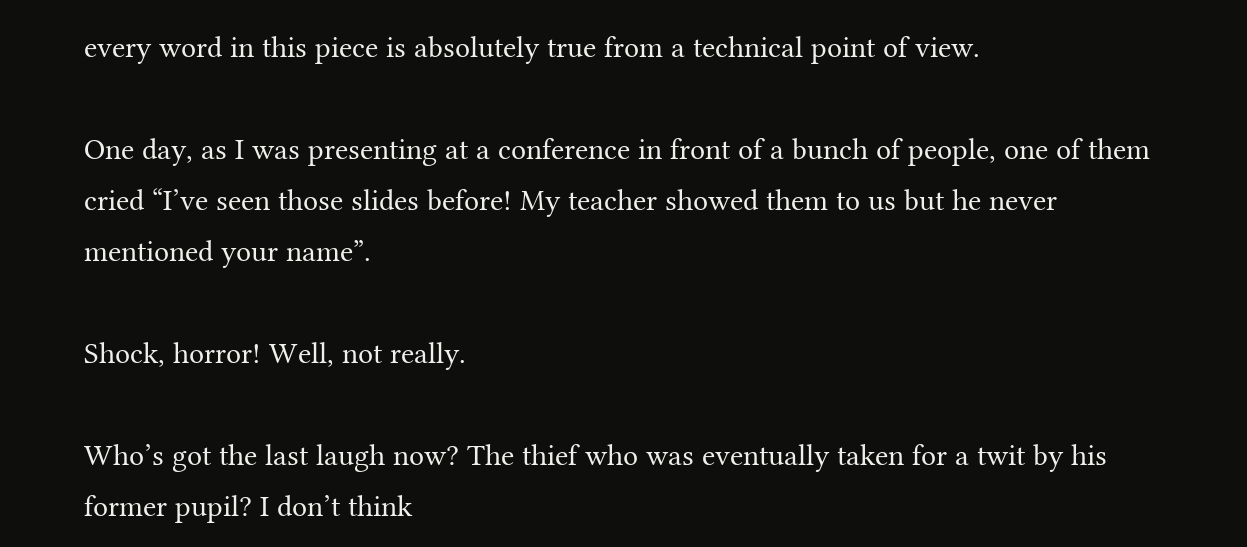every word in this piece is absolutely true from a technical point of view.

One day, as I was presenting at a conference in front of a bunch of people, one of them cried “I’ve seen those slides before! My teacher showed them to us but he never mentioned your name”.

Shock, horror! Well, not really.

Who’s got the last laugh now? The thief who was eventually taken for a twit by his former pupil? I don’t think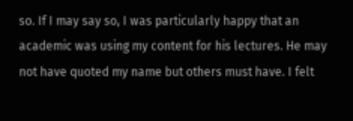so. If I may say so, I was particularly happy that an academic was using my content for his lectures. He may not have quoted my name but others must have. I felt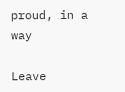proud, in a way

Leave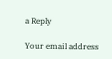a Reply

Your email address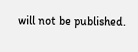will not be published.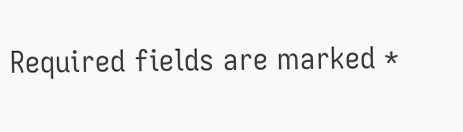Required fields are marked *